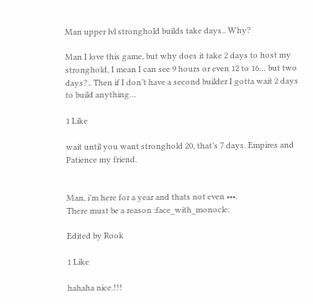Man upper lvl stronghold builds take days.. Why?

Man I love this game, but why does it take 2 days to host my stronghold, I mean I can see 9 hours or even 12 to 16… but two days?.. Then if I don’t have a second builder I gotta wait 2 days to build anything…

1 Like

wait until you want stronghold 20, that’s 7 days. Empires and Patience my friend.


Man, i’m here for a year and thats not even •••.
There must be a reason :face_with_monocle:

Edited by Rook

1 Like

hahaha nice.!!!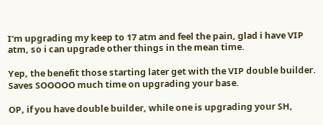I’m upgrading my keep to 17 atm and feel the pain, glad i have VIP atm, so i can upgrade other things in the mean time.

Yep, the benefit those starting later get with the VIP double builder. Saves SOOOOO much time on upgrading your base.

OP, if you have double builder, while one is upgrading your SH,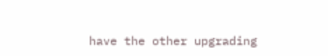have the other upgrading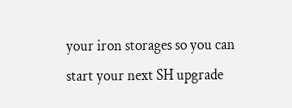your iron storages so you can start your next SH upgrade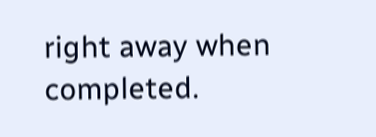right away when completed.